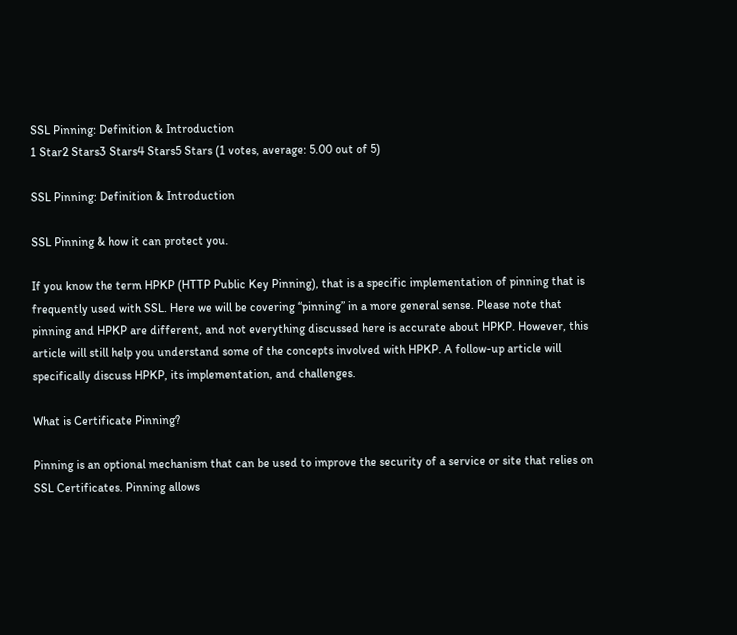SSL Pinning: Definition & Introduction
1 Star2 Stars3 Stars4 Stars5 Stars (1 votes, average: 5.00 out of 5)

SSL Pinning: Definition & Introduction

SSL Pinning & how it can protect you.

If you know the term HPKP (HTTP Public Key Pinning), that is a specific implementation of pinning that is frequently used with SSL. Here we will be covering “pinning” in a more general sense. Please note that pinning and HPKP are different, and not everything discussed here is accurate about HPKP. However, this article will still help you understand some of the concepts involved with HPKP. A follow-up article will specifically discuss HPKP, its implementation, and challenges.

What is Certificate Pinning?

Pinning is an optional mechanism that can be used to improve the security of a service or site that relies on SSL Certificates. Pinning allows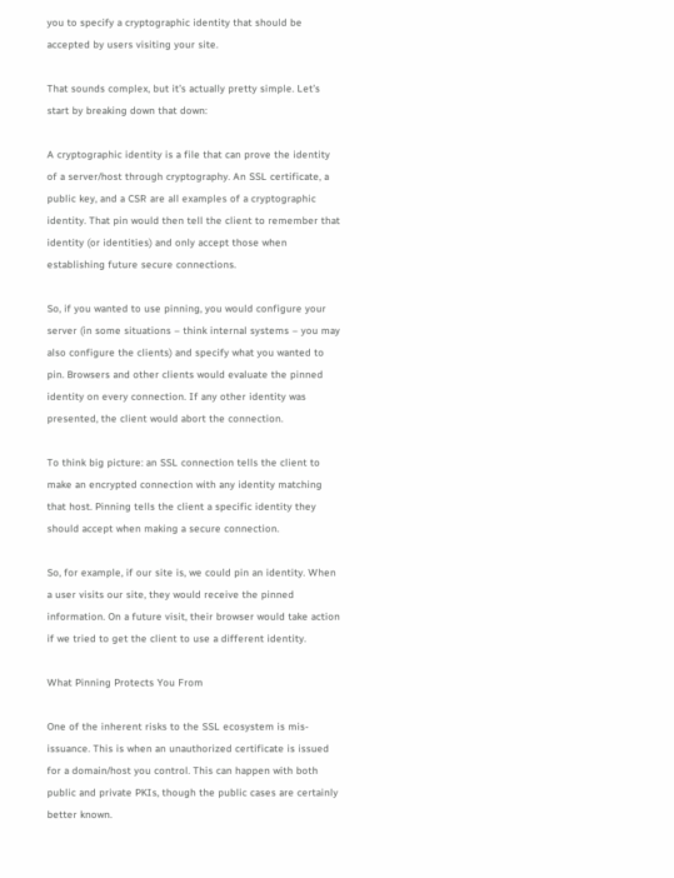you to specify a cryptographic identity that should be accepted by users visiting your site.

That sounds complex, but it’s actually pretty simple. Let’s start by breaking down that down:

A cryptographic identity is a file that can prove the identity of a server/host through cryptography. An SSL certificate, a public key, and a CSR are all examples of a cryptographic identity. That pin would then tell the client to remember that identity (or identities) and only accept those when establishing future secure connections.

So, if you wanted to use pinning, you would configure your server (in some situations – think internal systems – you may also configure the clients) and specify what you wanted to pin. Browsers and other clients would evaluate the pinned identity on every connection. If any other identity was presented, the client would abort the connection.

To think big picture: an SSL connection tells the client to make an encrypted connection with any identity matching that host. Pinning tells the client a specific identity they should accept when making a secure connection.

So, for example, if our site is, we could pin an identity. When a user visits our site, they would receive the pinned information. On a future visit, their browser would take action if we tried to get the client to use a different identity.

What Pinning Protects You From

One of the inherent risks to the SSL ecosystem is mis-issuance. This is when an unauthorized certificate is issued for a domain/host you control. This can happen with both public and private PKIs, though the public cases are certainly better known.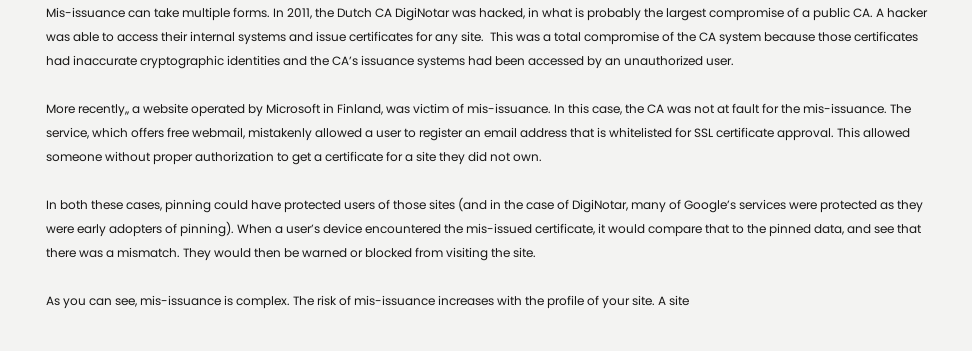Mis-issuance can take multiple forms. In 2011, the Dutch CA DigiNotar was hacked, in what is probably the largest compromise of a public CA. A hacker was able to access their internal systems and issue certificates for any site.  This was a total compromise of the CA system because those certificates had inaccurate cryptographic identities and the CA’s issuance systems had been accessed by an unauthorized user.

More recently,, a website operated by Microsoft in Finland, was victim of mis-issuance. In this case, the CA was not at fault for the mis-issuance. The service, which offers free webmail, mistakenly allowed a user to register an email address that is whitelisted for SSL certificate approval. This allowed someone without proper authorization to get a certificate for a site they did not own.

In both these cases, pinning could have protected users of those sites (and in the case of DigiNotar, many of Google’s services were protected as they were early adopters of pinning). When a user’s device encountered the mis-issued certificate, it would compare that to the pinned data, and see that there was a mismatch. They would then be warned or blocked from visiting the site.

As you can see, mis-issuance is complex. The risk of mis-issuance increases with the profile of your site. A site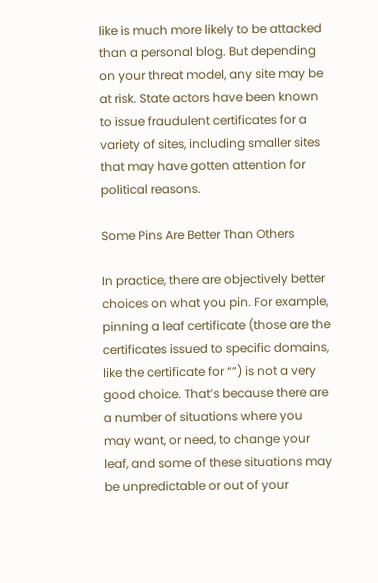like is much more likely to be attacked than a personal blog. But depending on your threat model, any site may be at risk. State actors have been known to issue fraudulent certificates for a variety of sites, including smaller sites that may have gotten attention for political reasons.

Some Pins Are Better Than Others

In practice, there are objectively better choices on what you pin. For example, pinning a leaf certificate (those are the certificates issued to specific domains, like the certificate for “”) is not a very good choice. That’s because there are a number of situations where you may want, or need, to change your leaf, and some of these situations may be unpredictable or out of your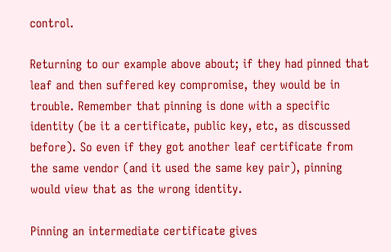control.

Returning to our example above about; if they had pinned that leaf and then suffered key compromise, they would be in trouble. Remember that pinning is done with a specific identity (be it a certificate, public key, etc, as discussed before). So even if they got another leaf certificate from the same vendor (and it used the same key pair), pinning would view that as the wrong identity.

Pinning an intermediate certificate gives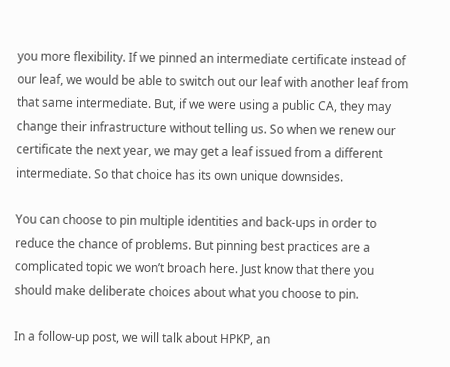you more flexibility. If we pinned an intermediate certificate instead of our leaf, we would be able to switch out our leaf with another leaf from that same intermediate. But, if we were using a public CA, they may change their infrastructure without telling us. So when we renew our certificate the next year, we may get a leaf issued from a different intermediate. So that choice has its own unique downsides.

You can choose to pin multiple identities and back-ups in order to reduce the chance of problems. But pinning best practices are a complicated topic we won’t broach here. Just know that there you should make deliberate choices about what you choose to pin.

In a follow-up post, we will talk about HPKP, an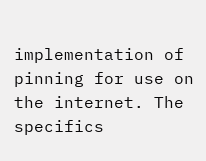implementation of pinning for use on the internet. The specifics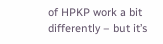of HPKP work a bit differently – but it’s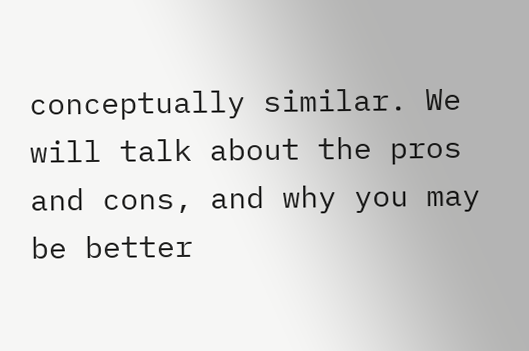conceptually similar. We will talk about the pros and cons, and why you may be better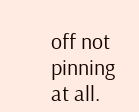off not pinning at all.